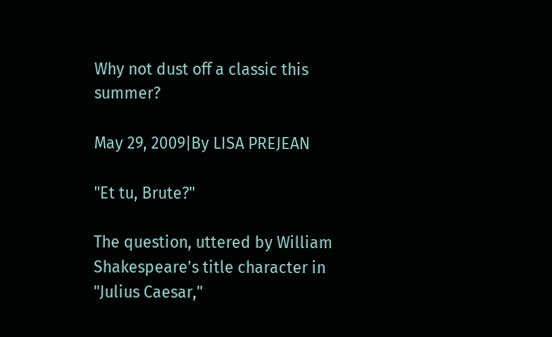Why not dust off a classic this summer?

May 29, 2009|By LISA PREJEAN

"Et tu, Brute?"

The question, uttered by William Shakespeare's title character in "Julius Caesar,"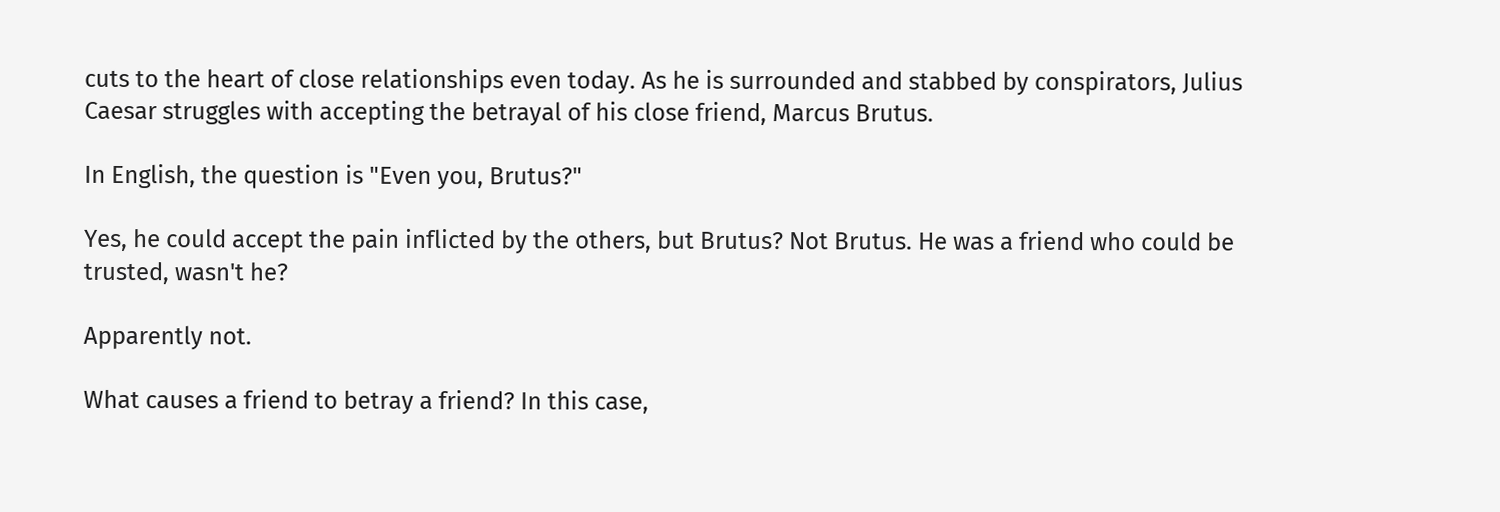cuts to the heart of close relationships even today. As he is surrounded and stabbed by conspirators, Julius Caesar struggles with accepting the betrayal of his close friend, Marcus Brutus.

In English, the question is "Even you, Brutus?"

Yes, he could accept the pain inflicted by the others, but Brutus? Not Brutus. He was a friend who could be trusted, wasn't he?

Apparently not.

What causes a friend to betray a friend? In this case,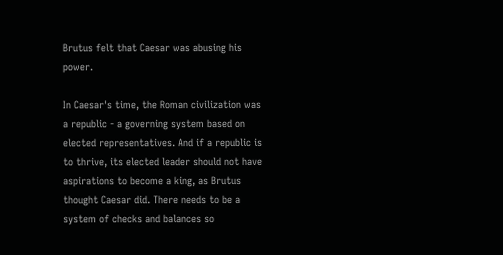Brutus felt that Caesar was abusing his power.

In Caesar's time, the Roman civilization was a republic - a governing system based on elected representatives. And if a republic is to thrive, its elected leader should not have aspirations to become a king, as Brutus thought Caesar did. There needs to be a system of checks and balances so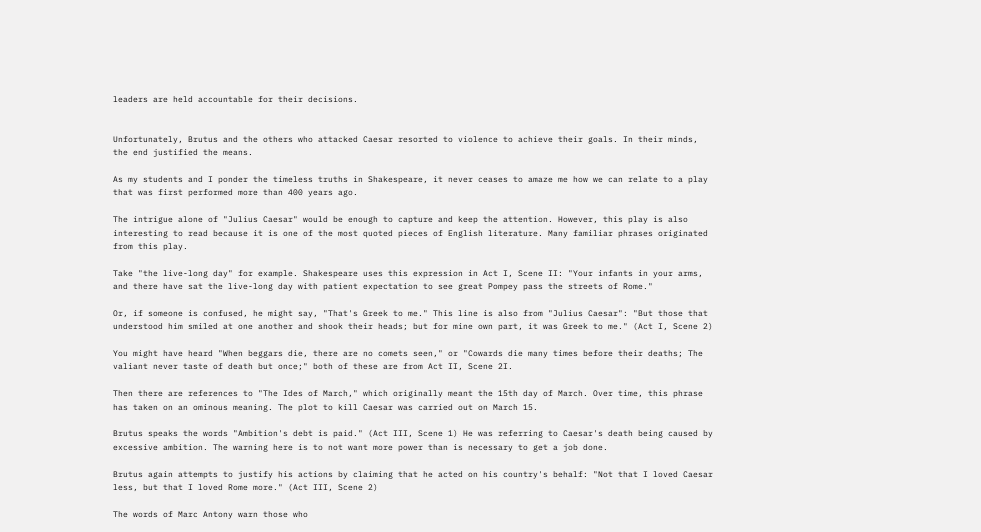leaders are held accountable for their decisions.


Unfortunately, Brutus and the others who attacked Caesar resorted to violence to achieve their goals. In their minds, the end justified the means.

As my students and I ponder the timeless truths in Shakespeare, it never ceases to amaze me how we can relate to a play that was first performed more than 400 years ago.

The intrigue alone of "Julius Caesar" would be enough to capture and keep the attention. However, this play is also interesting to read because it is one of the most quoted pieces of English literature. Many familiar phrases originated from this play.

Take "the live-long day" for example. Shakespeare uses this expression in Act I, Scene II: "Your infants in your arms, and there have sat the live-long day with patient expectation to see great Pompey pass the streets of Rome."

Or, if someone is confused, he might say, "That's Greek to me." This line is also from "Julius Caesar": "But those that understood him smiled at one another and shook their heads; but for mine own part, it was Greek to me." (Act I, Scene 2)

You might have heard "When beggars die, there are no comets seen," or "Cowards die many times before their deaths; The valiant never taste of death but once;" both of these are from Act II, Scene 2I.

Then there are references to "The Ides of March," which originally meant the 15th day of March. Over time, this phrase has taken on an ominous meaning. The plot to kill Caesar was carried out on March 15.

Brutus speaks the words "Ambition's debt is paid." (Act III, Scene 1) He was referring to Caesar's death being caused by excessive ambition. The warning here is to not want more power than is necessary to get a job done.

Brutus again attempts to justify his actions by claiming that he acted on his country's behalf: "Not that I loved Caesar less, but that I loved Rome more." (Act III, Scene 2)

The words of Marc Antony warn those who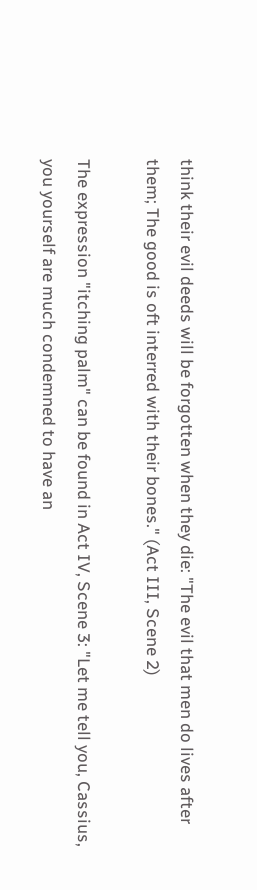think their evil deeds will be forgotten when they die: "The evil that men do lives after them; The good is oft interred with their bones." (Act III, Scene 2)

The expression "itching palm" can be found in Act IV, Scene 3: "Let me tell you, Cassius, you yourself are much condemned to have an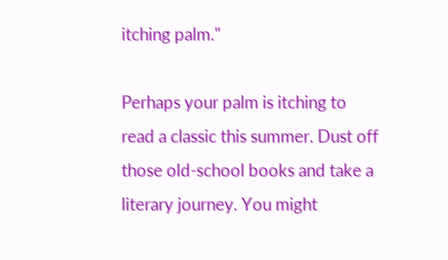itching palm."

Perhaps your palm is itching to read a classic this summer. Dust off those old-school books and take a literary journey. You might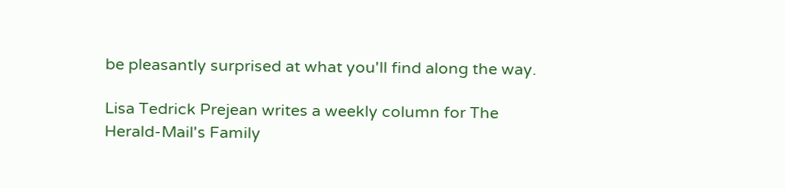be pleasantly surprised at what you'll find along the way.

Lisa Tedrick Prejean writes a weekly column for The Herald-Mail's Family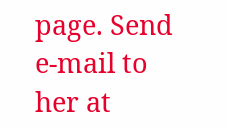page. Send e-mail to her at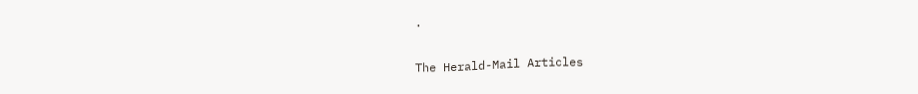.

The Herald-Mail Articles